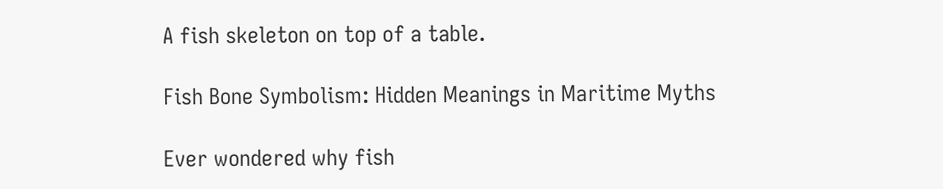A fish skeleton on top of a table.

Fish Bone Symbolism: Hidden Meanings in Maritime Myths

Ever wondered why fish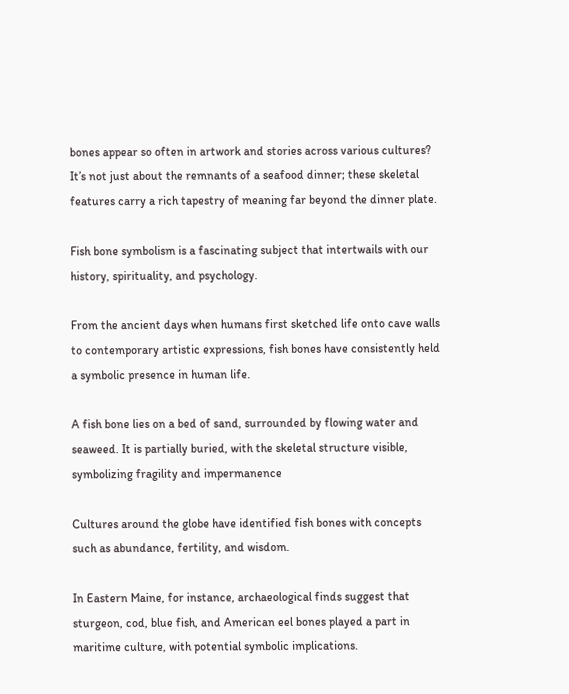bones appear so often in artwork and stories across various cultures? It’s not just about the remnants of a seafood dinner; these skeletal features carry a rich tapestry of meaning far beyond the dinner plate.

Fish bone symbolism is a fascinating subject that intertwails with our history, spirituality, and psychology.

From the ancient days when humans first sketched life onto cave walls to contemporary artistic expressions, fish bones have consistently held a symbolic presence in human life.

A fish bone lies on a bed of sand, surrounded by flowing water and seaweed. It is partially buried, with the skeletal structure visible, symbolizing fragility and impermanence

Cultures around the globe have identified fish bones with concepts such as abundance, fertility, and wisdom.

In Eastern Maine, for instance, archaeological finds suggest that sturgeon, cod, blue fish, and American eel bones played a part in maritime culture, with potential symbolic implications.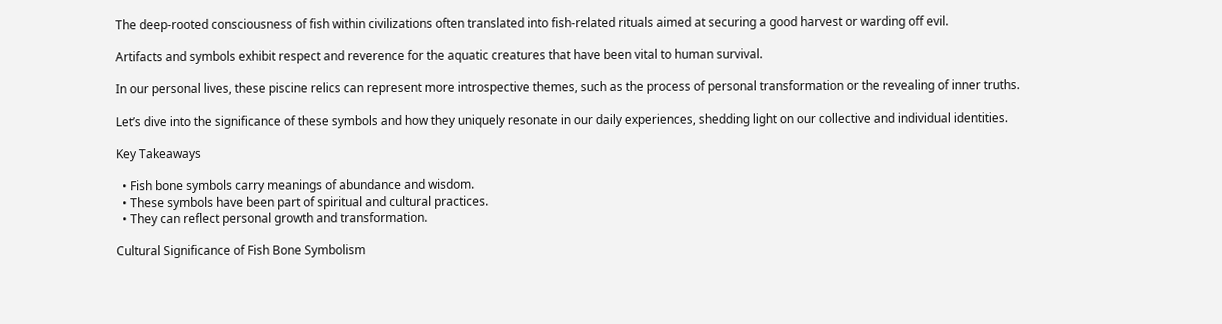The deep-rooted consciousness of fish within civilizations often translated into fish-related rituals aimed at securing a good harvest or warding off evil.

Artifacts and symbols exhibit respect and reverence for the aquatic creatures that have been vital to human survival.

In our personal lives, these piscine relics can represent more introspective themes, such as the process of personal transformation or the revealing of inner truths.

Let’s dive into the significance of these symbols and how they uniquely resonate in our daily experiences, shedding light on our collective and individual identities.

Key Takeaways

  • Fish bone symbols carry meanings of abundance and wisdom.
  • These symbols have been part of spiritual and cultural practices.
  • They can reflect personal growth and transformation.

Cultural Significance of Fish Bone Symbolism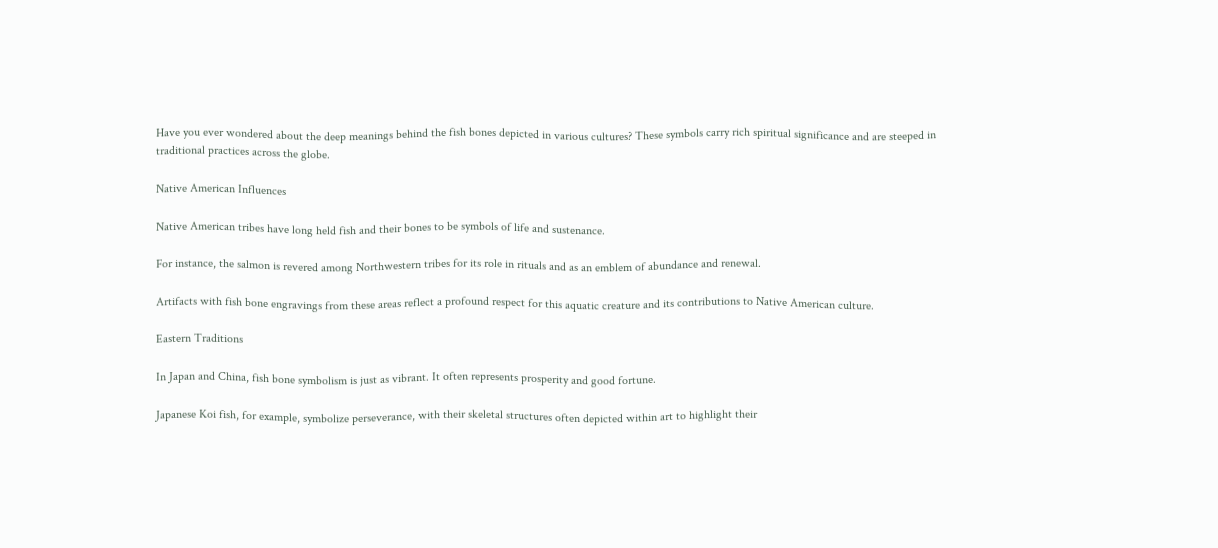Have you ever wondered about the deep meanings behind the fish bones depicted in various cultures? These symbols carry rich spiritual significance and are steeped in traditional practices across the globe.

Native American Influences

Native American tribes have long held fish and their bones to be symbols of life and sustenance.

For instance, the salmon is revered among Northwestern tribes for its role in rituals and as an emblem of abundance and renewal.

Artifacts with fish bone engravings from these areas reflect a profound respect for this aquatic creature and its contributions to Native American culture.

Eastern Traditions

In Japan and China, fish bone symbolism is just as vibrant. It often represents prosperity and good fortune.

Japanese Koi fish, for example, symbolize perseverance, with their skeletal structures often depicted within art to highlight their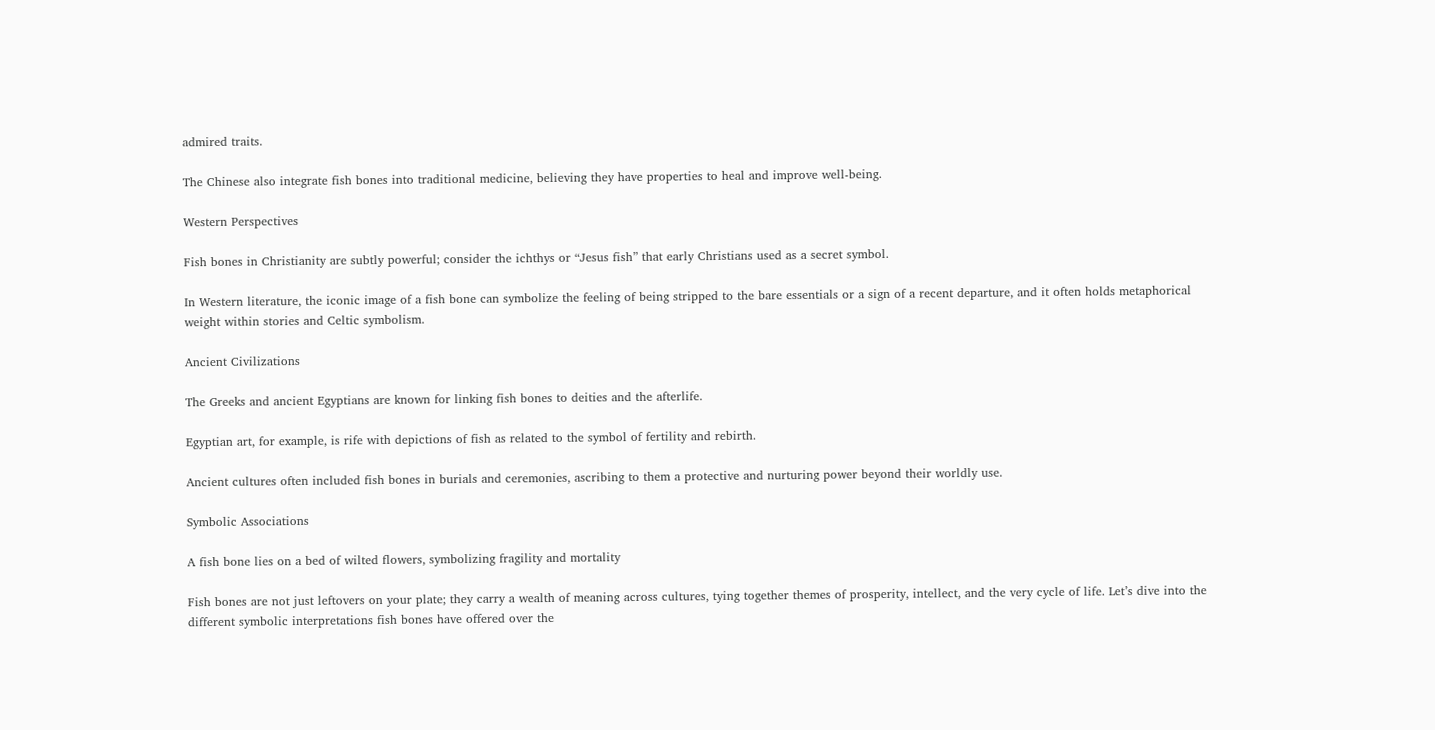admired traits.

The Chinese also integrate fish bones into traditional medicine, believing they have properties to heal and improve well-being.

Western Perspectives

Fish bones in Christianity are subtly powerful; consider the ichthys or “Jesus fish” that early Christians used as a secret symbol.

In Western literature, the iconic image of a fish bone can symbolize the feeling of being stripped to the bare essentials or a sign of a recent departure, and it often holds metaphorical weight within stories and Celtic symbolism.

Ancient Civilizations

The Greeks and ancient Egyptians are known for linking fish bones to deities and the afterlife.

Egyptian art, for example, is rife with depictions of fish as related to the symbol of fertility and rebirth.

Ancient cultures often included fish bones in burials and ceremonies, ascribing to them a protective and nurturing power beyond their worldly use.

Symbolic Associations

A fish bone lies on a bed of wilted flowers, symbolizing fragility and mortality

Fish bones are not just leftovers on your plate; they carry a wealth of meaning across cultures, tying together themes of prosperity, intellect, and the very cycle of life. Let’s dive into the different symbolic interpretations fish bones have offered over the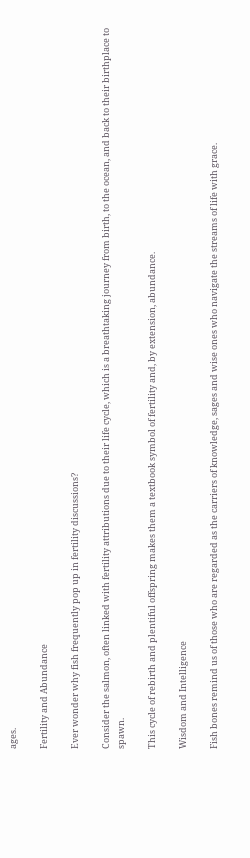ages.

Fertility and Abundance

Ever wonder why fish frequently pop up in fertility discussions?

Consider the salmon, often linked with fertility attributions due to their life cycle, which is a breathtaking journey from birth, to the ocean, and back to their birthplace to spawn.

This cycle of rebirth and plentiful offspring makes them a textbook symbol of fertility and, by extension, abundance.

Wisdom and Intelligence

Fish bones remind us of those who are regarded as the carriers of knowledge, sages and wise ones who navigate the streams of life with grace.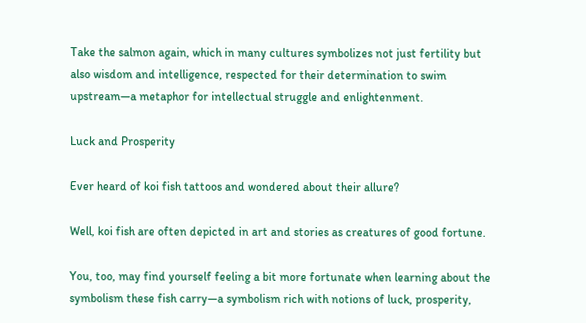Take the salmon again, which in many cultures symbolizes not just fertility but also wisdom and intelligence, respected for their determination to swim upstream—a metaphor for intellectual struggle and enlightenment.

Luck and Prosperity

Ever heard of koi fish tattoos and wondered about their allure?

Well, koi fish are often depicted in art and stories as creatures of good fortune.

You, too, may find yourself feeling a bit more fortunate when learning about the symbolism these fish carry—a symbolism rich with notions of luck, prosperity,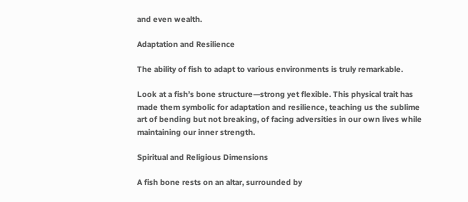and even wealth.

Adaptation and Resilience

The ability of fish to adapt to various environments is truly remarkable.

Look at a fish’s bone structure—strong yet flexible. This physical trait has made them symbolic for adaptation and resilience, teaching us the sublime art of bending but not breaking, of facing adversities in our own lives while maintaining our inner strength.

Spiritual and Religious Dimensions

A fish bone rests on an altar, surrounded by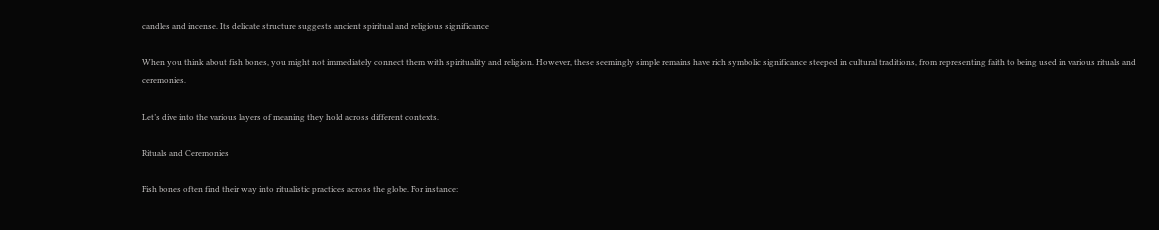candles and incense. Its delicate structure suggests ancient spiritual and religious significance

When you think about fish bones, you might not immediately connect them with spirituality and religion. However, these seemingly simple remains have rich symbolic significance steeped in cultural traditions, from representing faith to being used in various rituals and ceremonies.

Let’s dive into the various layers of meaning they hold across different contexts.

Rituals and Ceremonies

Fish bones often find their way into ritualistic practices across the globe. For instance: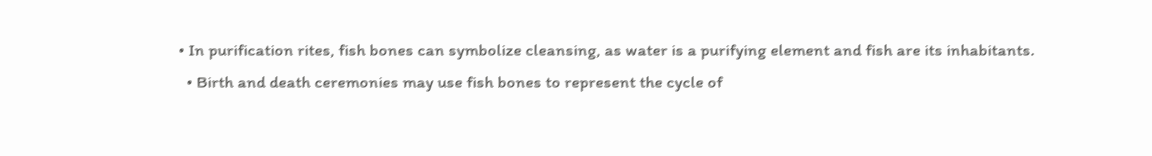• In purification rites, fish bones can symbolize cleansing, as water is a purifying element and fish are its inhabitants.
  • Birth and death ceremonies may use fish bones to represent the cycle of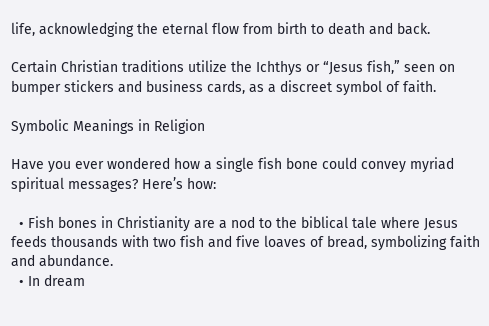life, acknowledging the eternal flow from birth to death and back.

Certain Christian traditions utilize the Ichthys or “Jesus fish,” seen on bumper stickers and business cards, as a discreet symbol of faith.

Symbolic Meanings in Religion

Have you ever wondered how a single fish bone could convey myriad spiritual messages? Here’s how:

  • Fish bones in Christianity are a nod to the biblical tale where Jesus feeds thousands with two fish and five loaves of bread, symbolizing faith and abundance.
  • In dream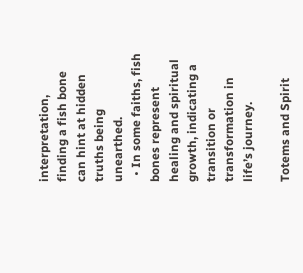interpretation, finding a fish bone can hint at hidden truths being unearthed.
  • In some faiths, fish bones represent healing and spiritual growth, indicating a transition or transformation in life’s journey.

Totems and Spirit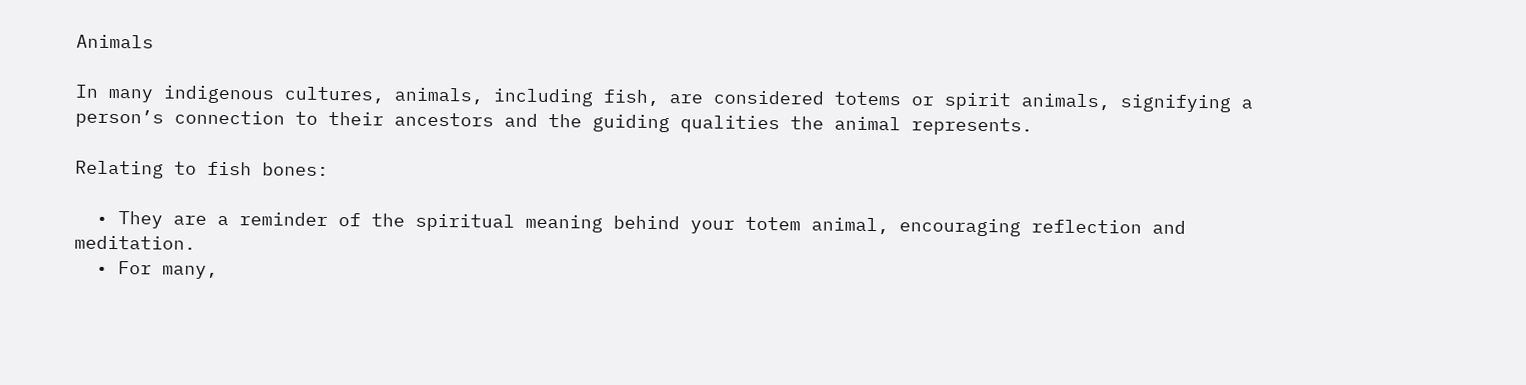Animals

In many indigenous cultures, animals, including fish, are considered totems or spirit animals, signifying a person’s connection to their ancestors and the guiding qualities the animal represents.

Relating to fish bones:

  • They are a reminder of the spiritual meaning behind your totem animal, encouraging reflection and meditation.
  • For many,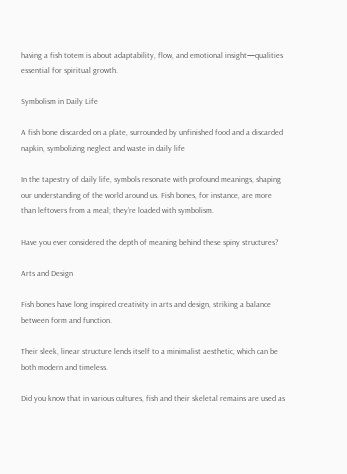having a fish totem is about adaptability, flow, and emotional insight—qualities essential for spiritual growth.

Symbolism in Daily Life

A fish bone discarded on a plate, surrounded by unfinished food and a discarded napkin, symbolizing neglect and waste in daily life

In the tapestry of daily life, symbols resonate with profound meanings, shaping our understanding of the world around us. Fish bones, for instance, are more than leftovers from a meal; they’re loaded with symbolism.

Have you ever considered the depth of meaning behind these spiny structures?

Arts and Design

Fish bones have long inspired creativity in arts and design, striking a balance between form and function.

Their sleek, linear structure lends itself to a minimalist aesthetic, which can be both modern and timeless.

Did you know that in various cultures, fish and their skeletal remains are used as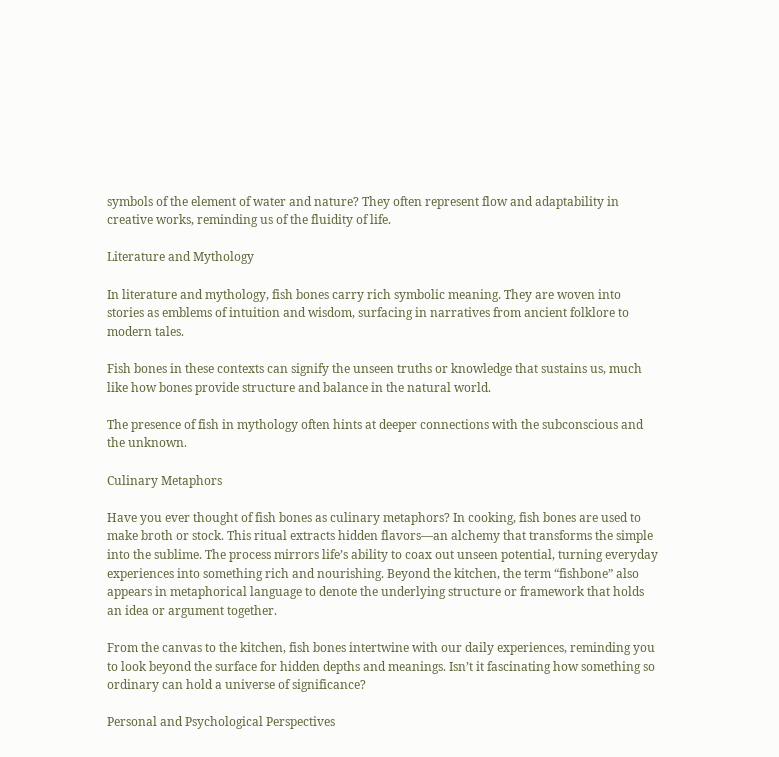symbols of the element of water and nature? They often represent flow and adaptability in creative works, reminding us of the fluidity of life.

Literature and Mythology

In literature and mythology, fish bones carry rich symbolic meaning. They are woven into stories as emblems of intuition and wisdom, surfacing in narratives from ancient folklore to modern tales.

Fish bones in these contexts can signify the unseen truths or knowledge that sustains us, much like how bones provide structure and balance in the natural world.

The presence of fish in mythology often hints at deeper connections with the subconscious and the unknown.

Culinary Metaphors

Have you ever thought of fish bones as culinary metaphors? In cooking, fish bones are used to make broth or stock. This ritual extracts hidden flavors—an alchemy that transforms the simple into the sublime. The process mirrors life’s ability to coax out unseen potential, turning everyday experiences into something rich and nourishing. Beyond the kitchen, the term “fishbone” also appears in metaphorical language to denote the underlying structure or framework that holds an idea or argument together.

From the canvas to the kitchen, fish bones intertwine with our daily experiences, reminding you to look beyond the surface for hidden depths and meanings. Isn’t it fascinating how something so ordinary can hold a universe of significance?

Personal and Psychological Perspectives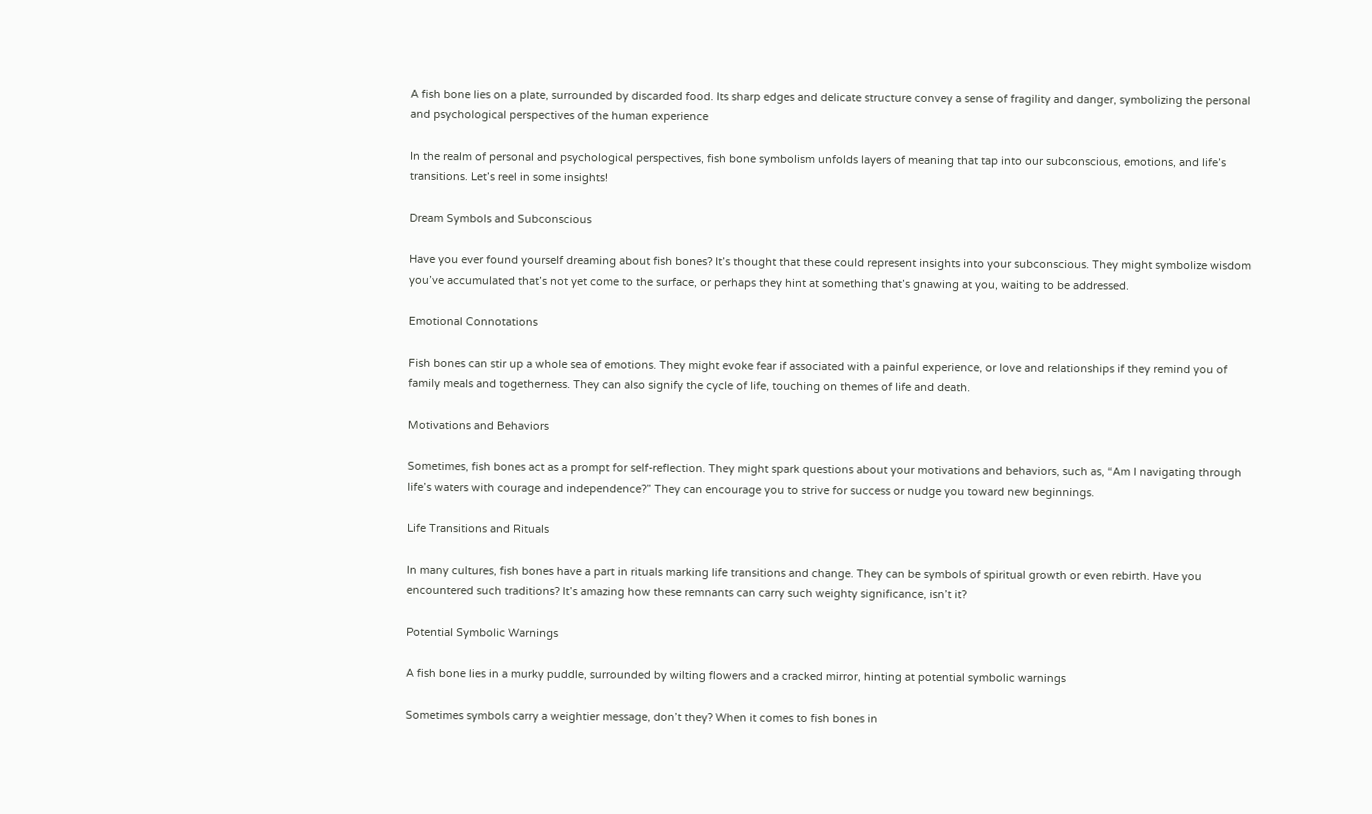A fish bone lies on a plate, surrounded by discarded food. Its sharp edges and delicate structure convey a sense of fragility and danger, symbolizing the personal and psychological perspectives of the human experience

In the realm of personal and psychological perspectives, fish bone symbolism unfolds layers of meaning that tap into our subconscious, emotions, and life’s transitions. Let’s reel in some insights!

Dream Symbols and Subconscious

Have you ever found yourself dreaming about fish bones? It’s thought that these could represent insights into your subconscious. They might symbolize wisdom you’ve accumulated that’s not yet come to the surface, or perhaps they hint at something that’s gnawing at you, waiting to be addressed.

Emotional Connotations

Fish bones can stir up a whole sea of emotions. They might evoke fear if associated with a painful experience, or love and relationships if they remind you of family meals and togetherness. They can also signify the cycle of life, touching on themes of life and death.

Motivations and Behaviors

Sometimes, fish bones act as a prompt for self-reflection. They might spark questions about your motivations and behaviors, such as, “Am I navigating through life’s waters with courage and independence?” They can encourage you to strive for success or nudge you toward new beginnings.

Life Transitions and Rituals

In many cultures, fish bones have a part in rituals marking life transitions and change. They can be symbols of spiritual growth or even rebirth. Have you encountered such traditions? It’s amazing how these remnants can carry such weighty significance, isn’t it?

Potential Symbolic Warnings

A fish bone lies in a murky puddle, surrounded by wilting flowers and a cracked mirror, hinting at potential symbolic warnings

Sometimes symbols carry a weightier message, don’t they? When it comes to fish bones in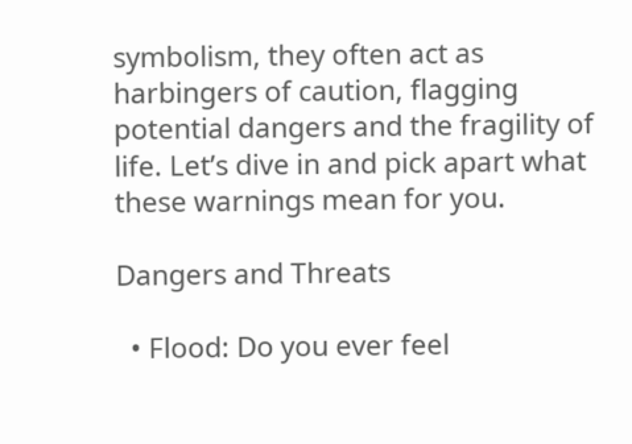symbolism, they often act as harbingers of caution, flagging potential dangers and the fragility of life. Let’s dive in and pick apart what these warnings mean for you.

Dangers and Threats

  • Flood: Do you ever feel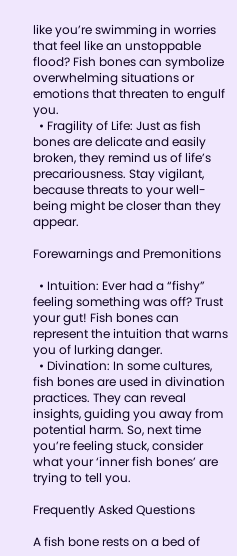like you’re swimming in worries that feel like an unstoppable flood? Fish bones can symbolize overwhelming situations or emotions that threaten to engulf you.
  • Fragility of Life: Just as fish bones are delicate and easily broken, they remind us of life’s precariousness. Stay vigilant, because threats to your well-being might be closer than they appear.

Forewarnings and Premonitions

  • Intuition: Ever had a “fishy” feeling something was off? Trust your gut! Fish bones can represent the intuition that warns you of lurking danger.
  • Divination: In some cultures, fish bones are used in divination practices. They can reveal insights, guiding you away from potential harm. So, next time you’re feeling stuck, consider what your ‘inner fish bones’ are trying to tell you.

Frequently Asked Questions

A fish bone rests on a bed of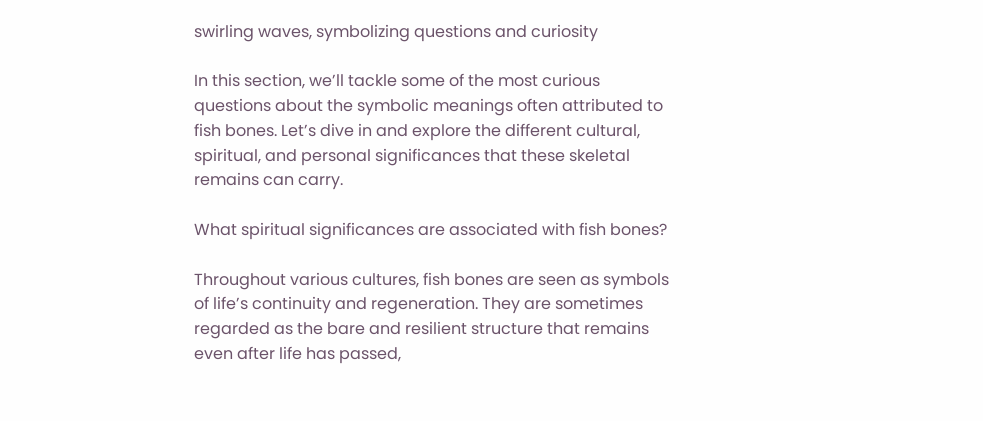swirling waves, symbolizing questions and curiosity

In this section, we’ll tackle some of the most curious questions about the symbolic meanings often attributed to fish bones. Let’s dive in and explore the different cultural, spiritual, and personal significances that these skeletal remains can carry.

What spiritual significances are associated with fish bones?

Throughout various cultures, fish bones are seen as symbols of life’s continuity and regeneration. They are sometimes regarded as the bare and resilient structure that remains even after life has passed,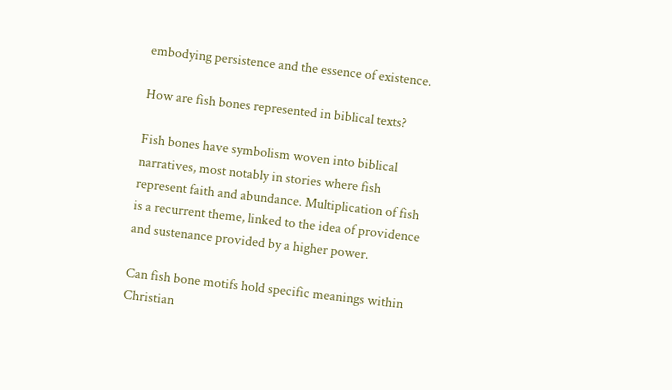embodying persistence and the essence of existence.

How are fish bones represented in biblical texts?

Fish bones have symbolism woven into biblical narratives, most notably in stories where fish represent faith and abundance. Multiplication of fish is a recurrent theme, linked to the idea of providence and sustenance provided by a higher power.

Can fish bone motifs hold specific meanings within Christian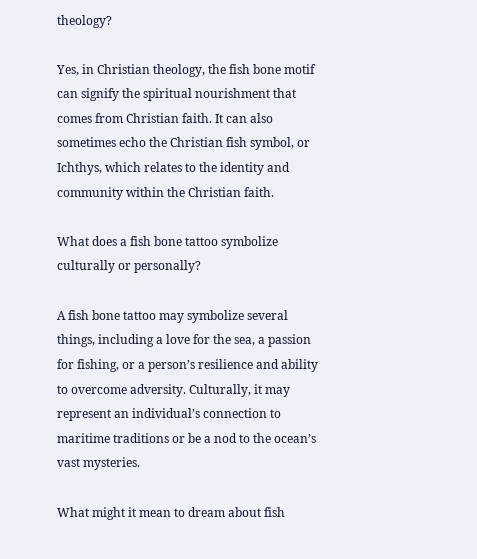theology?

Yes, in Christian theology, the fish bone motif can signify the spiritual nourishment that comes from Christian faith. It can also sometimes echo the Christian fish symbol, or Ichthys, which relates to the identity and community within the Christian faith.

What does a fish bone tattoo symbolize culturally or personally?

A fish bone tattoo may symbolize several things, including a love for the sea, a passion for fishing, or a person’s resilience and ability to overcome adversity. Culturally, it may represent an individual’s connection to maritime traditions or be a nod to the ocean’s vast mysteries.

What might it mean to dream about fish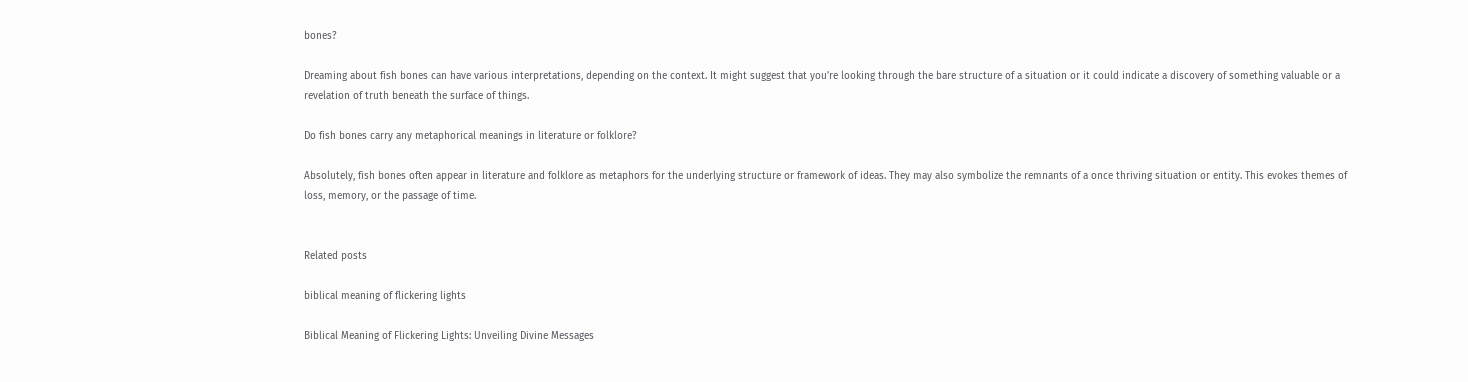bones?

Dreaming about fish bones can have various interpretations, depending on the context. It might suggest that you’re looking through the bare structure of a situation or it could indicate a discovery of something valuable or a revelation of truth beneath the surface of things.

Do fish bones carry any metaphorical meanings in literature or folklore?

Absolutely, fish bones often appear in literature and folklore as metaphors for the underlying structure or framework of ideas. They may also symbolize the remnants of a once thriving situation or entity. This evokes themes of loss, memory, or the passage of time.


Related posts

biblical meaning of flickering lights

Biblical Meaning of Flickering Lights: Unveiling Divine Messages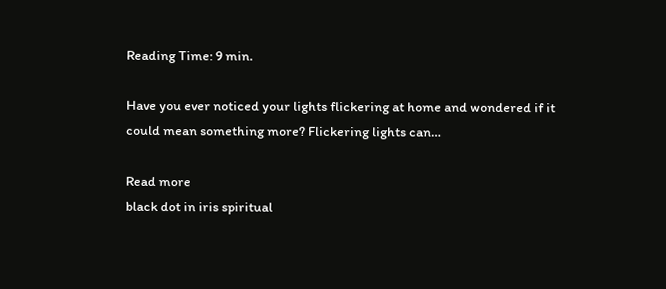Reading Time: 9 min.

Have you ever noticed your lights flickering at home and wondered if it could mean something more? Flickering lights can…

Read more
black dot in iris spiritual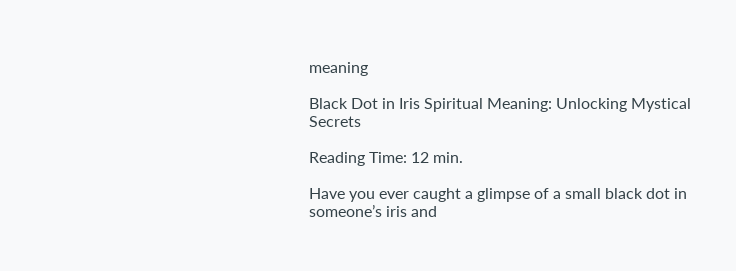meaning

Black Dot in Iris Spiritual Meaning: Unlocking Mystical Secrets

Reading Time: 12 min.

Have you ever caught a glimpse of a small black dot in someone’s iris and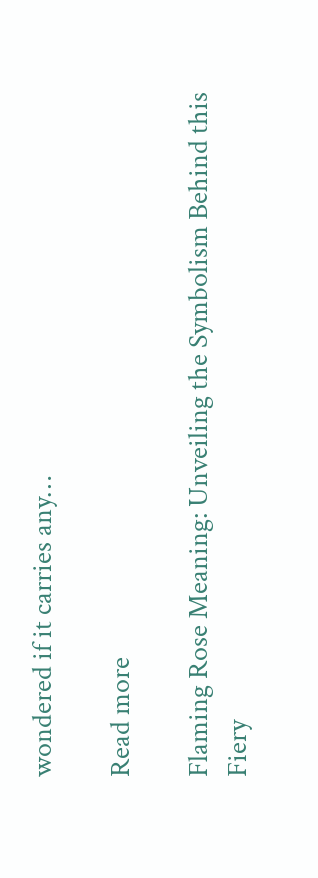wondered if it carries any…

Read more

Flaming Rose Meaning: Unveiling the Symbolism Behind this Fiery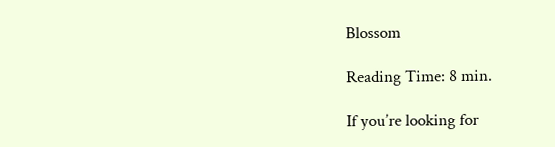Blossom

Reading Time: 8 min.

If you’re looking for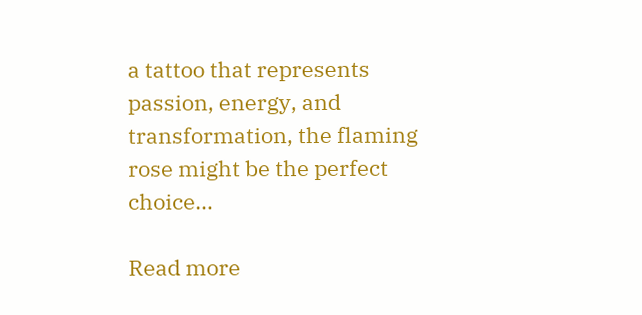a tattoo that represents passion, energy, and transformation, the flaming rose might be the perfect choice…

Read more